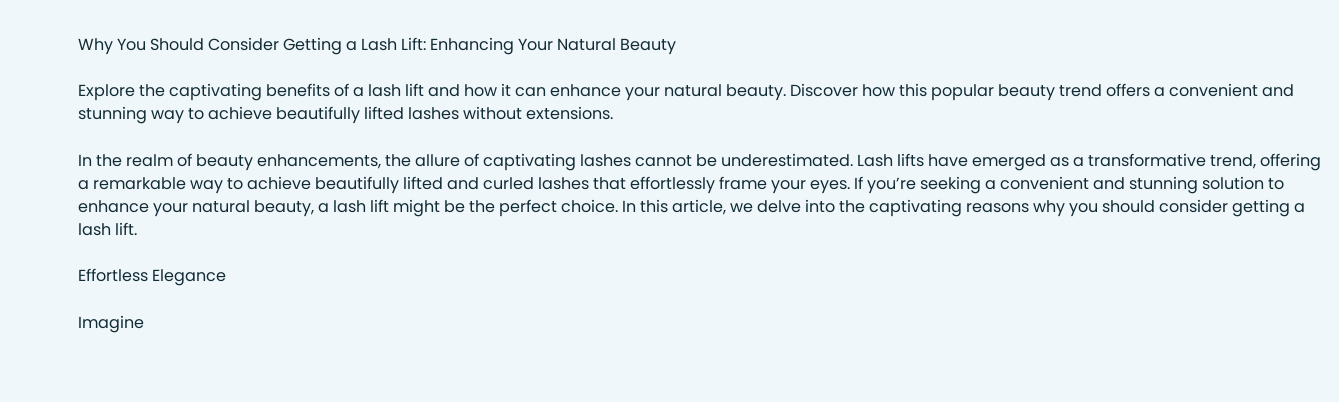Why You Should Consider Getting a Lash Lift: Enhancing Your Natural Beauty

Explore the captivating benefits of a lash lift and how it can enhance your natural beauty. Discover how this popular beauty trend offers a convenient and stunning way to achieve beautifully lifted lashes without extensions.

In the realm of beauty enhancements, the allure of captivating lashes cannot be underestimated. Lash lifts have emerged as a transformative trend, offering a remarkable way to achieve beautifully lifted and curled lashes that effortlessly frame your eyes. If you’re seeking a convenient and stunning solution to enhance your natural beauty, a lash lift might be the perfect choice. In this article, we delve into the captivating reasons why you should consider getting a lash lift.

Effortless Elegance

Imagine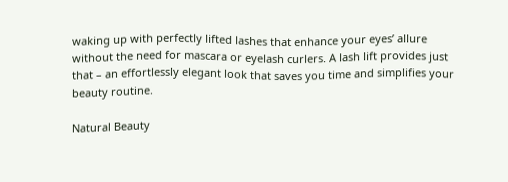waking up with perfectly lifted lashes that enhance your eyes’ allure without the need for mascara or eyelash curlers. A lash lift provides just that – an effortlessly elegant look that saves you time and simplifies your beauty routine.

Natural Beauty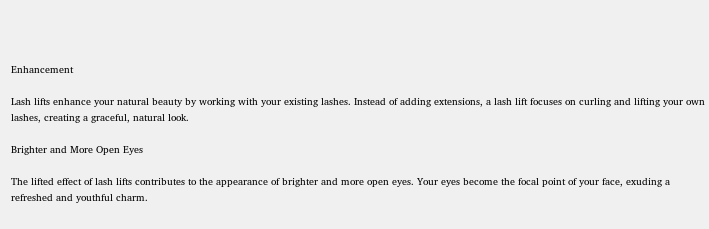Enhancement

Lash lifts enhance your natural beauty by working with your existing lashes. Instead of adding extensions, a lash lift focuses on curling and lifting your own lashes, creating a graceful, natural look.

Brighter and More Open Eyes

The lifted effect of lash lifts contributes to the appearance of brighter and more open eyes. Your eyes become the focal point of your face, exuding a refreshed and youthful charm.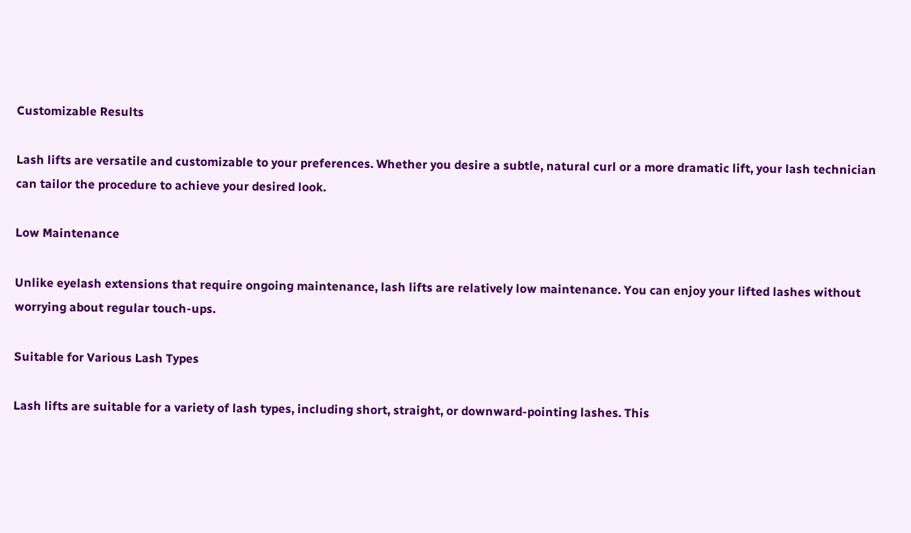Customizable Results

Lash lifts are versatile and customizable to your preferences. Whether you desire a subtle, natural curl or a more dramatic lift, your lash technician can tailor the procedure to achieve your desired look.

Low Maintenance

Unlike eyelash extensions that require ongoing maintenance, lash lifts are relatively low maintenance. You can enjoy your lifted lashes without worrying about regular touch-ups.

Suitable for Various Lash Types

Lash lifts are suitable for a variety of lash types, including short, straight, or downward-pointing lashes. This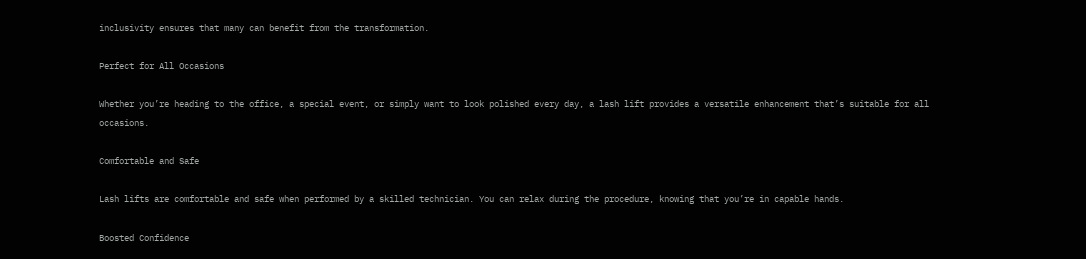inclusivity ensures that many can benefit from the transformation.

Perfect for All Occasions

Whether you’re heading to the office, a special event, or simply want to look polished every day, a lash lift provides a versatile enhancement that’s suitable for all occasions.

Comfortable and Safe

Lash lifts are comfortable and safe when performed by a skilled technician. You can relax during the procedure, knowing that you’re in capable hands.

Boosted Confidence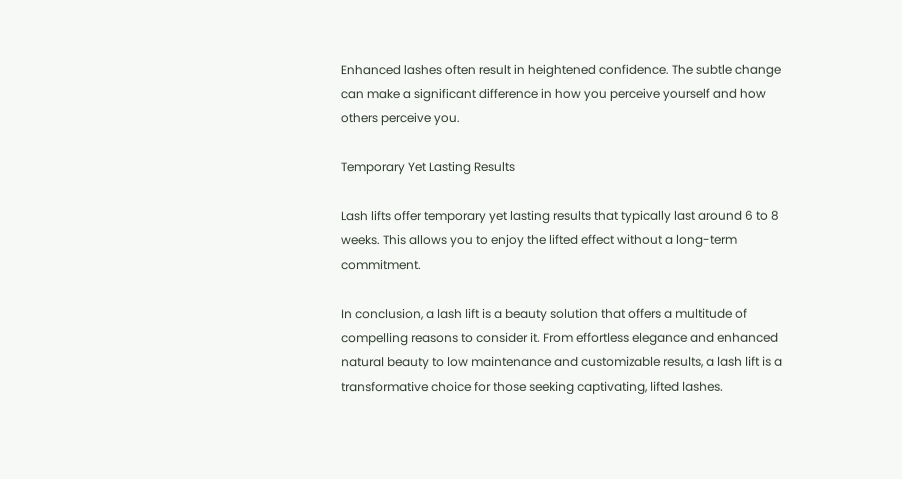Enhanced lashes often result in heightened confidence. The subtle change can make a significant difference in how you perceive yourself and how others perceive you.

Temporary Yet Lasting Results

Lash lifts offer temporary yet lasting results that typically last around 6 to 8 weeks. This allows you to enjoy the lifted effect without a long-term commitment.

In conclusion, a lash lift is a beauty solution that offers a multitude of compelling reasons to consider it. From effortless elegance and enhanced natural beauty to low maintenance and customizable results, a lash lift is a transformative choice for those seeking captivating, lifted lashes.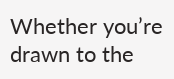Whether you’re drawn to the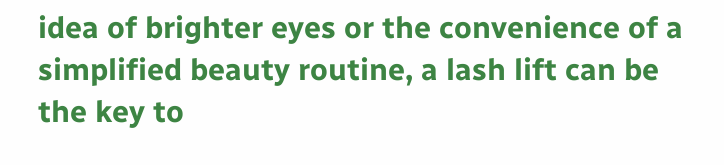idea of brighter eyes or the convenience of a simplified beauty routine, a lash lift can be the key to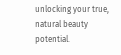unlocking your true, natural beauty potential.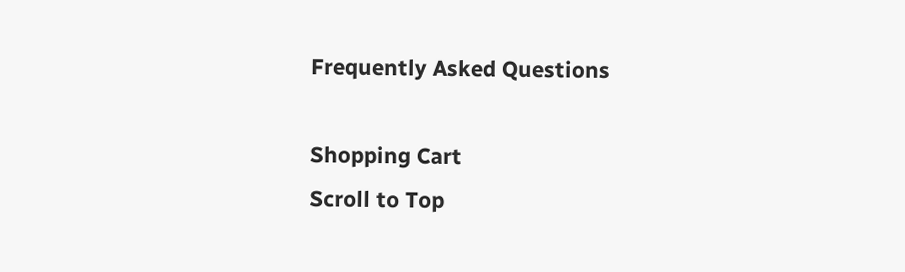Frequently Asked Questions

Shopping Cart
Scroll to Top